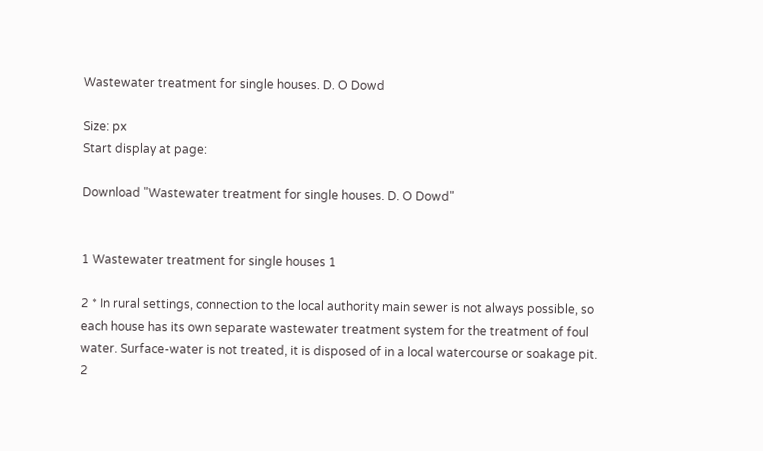Wastewater treatment for single houses. D. O Dowd

Size: px
Start display at page:

Download "Wastewater treatment for single houses. D. O Dowd"


1 Wastewater treatment for single houses 1

2 * In rural settings, connection to the local authority main sewer is not always possible, so each house has its own separate wastewater treatment system for the treatment of foul water. Surface-water is not treated, it is disposed of in a local watercourse or soakage pit. 2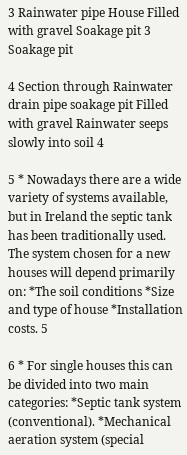3 Rainwater pipe House Filled with gravel Soakage pit 3 Soakage pit

4 Section through Rainwater drain pipe soakage pit Filled with gravel Rainwater seeps slowly into soil 4

5 * Nowadays there are a wide variety of systems available, but in Ireland the septic tank has been traditionally used. The system chosen for a new houses will depend primarily on: *The soil conditions *Size and type of house *Installation costs. 5

6 * For single houses this can be divided into two main categories: *Septic tank system (conventional). *Mechanical aeration system (special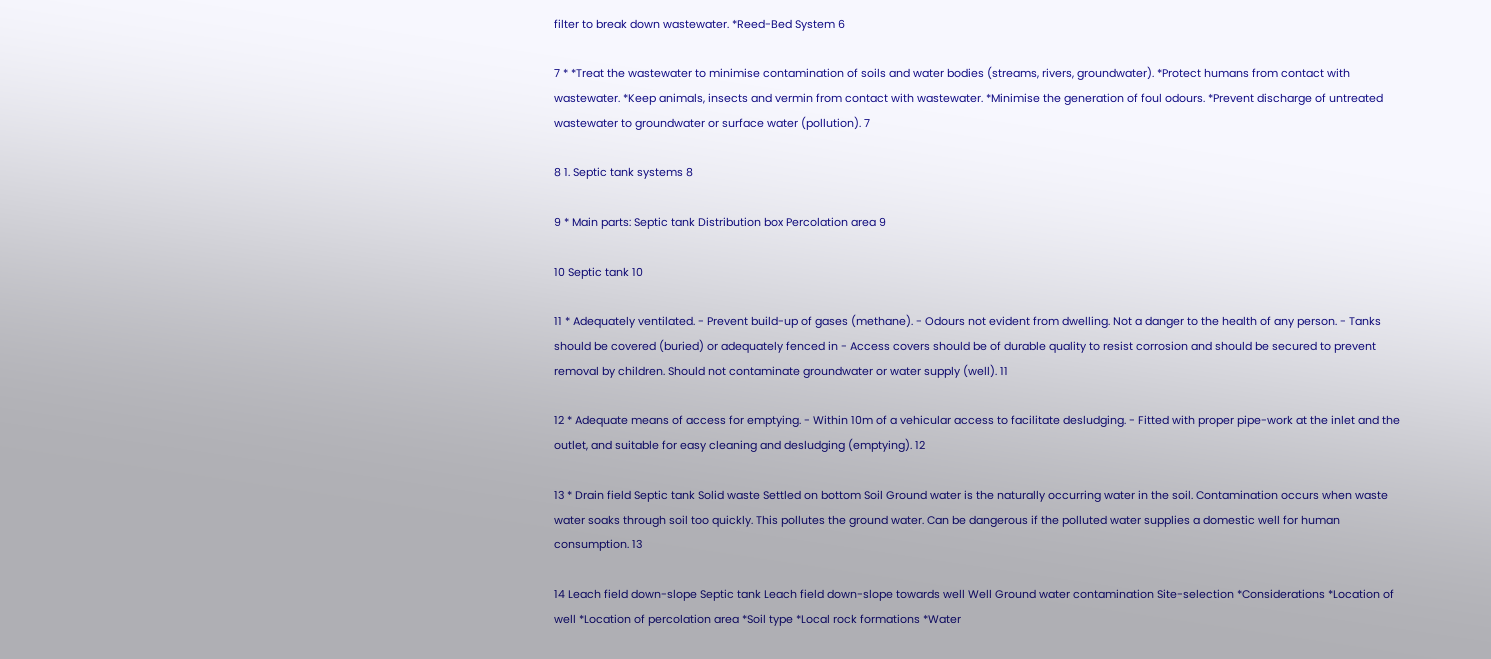filter to break down wastewater. *Reed-Bed System 6

7 * *Treat the wastewater to minimise contamination of soils and water bodies (streams, rivers, groundwater). *Protect humans from contact with wastewater. *Keep animals, insects and vermin from contact with wastewater. *Minimise the generation of foul odours. *Prevent discharge of untreated wastewater to groundwater or surface water (pollution). 7

8 1. Septic tank systems 8

9 * Main parts: Septic tank Distribution box Percolation area 9

10 Septic tank 10

11 * Adequately ventilated. - Prevent build-up of gases (methane). - Odours not evident from dwelling. Not a danger to the health of any person. - Tanks should be covered (buried) or adequately fenced in - Access covers should be of durable quality to resist corrosion and should be secured to prevent removal by children. Should not contaminate groundwater or water supply (well). 11

12 * Adequate means of access for emptying. - Within 10m of a vehicular access to facilitate desludging. - Fitted with proper pipe-work at the inlet and the outlet, and suitable for easy cleaning and desludging (emptying). 12

13 * Drain field Septic tank Solid waste Settled on bottom Soil Ground water is the naturally occurring water in the soil. Contamination occurs when waste water soaks through soil too quickly. This pollutes the ground water. Can be dangerous if the polluted water supplies a domestic well for human consumption. 13

14 Leach field down-slope Septic tank Leach field down-slope towards well Well Ground water contamination Site-selection *Considerations *Location of well *Location of percolation area *Soil type *Local rock formations *Water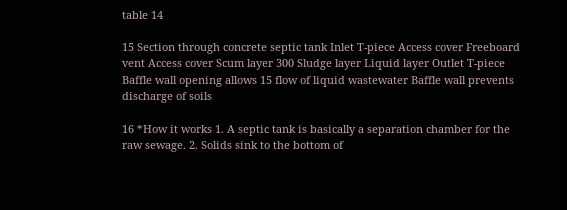table 14

15 Section through concrete septic tank Inlet T-piece Access cover Freeboard vent Access cover Scum layer 300 Sludge layer Liquid layer Outlet T-piece Baffle wall opening allows 15 flow of liquid wastewater Baffle wall prevents discharge of soils

16 *How it works 1. A septic tank is basically a separation chamber for the raw sewage. 2. Solids sink to the bottom of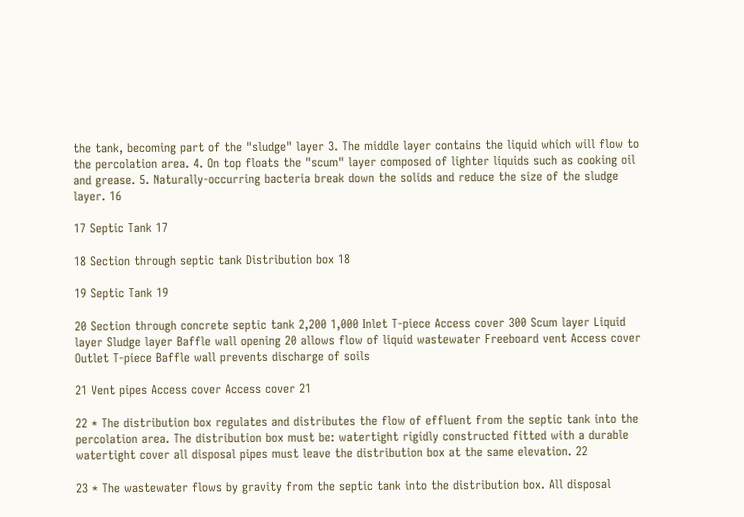the tank, becoming part of the "sludge" layer 3. The middle layer contains the liquid which will flow to the percolation area. 4. On top floats the "scum" layer composed of lighter liquids such as cooking oil and grease. 5. Naturally-occurring bacteria break down the solids and reduce the size of the sludge layer. 16

17 Septic Tank 17

18 Section through septic tank Distribution box 18

19 Septic Tank 19

20 Section through concrete septic tank 2,200 1,000 Inlet T-piece Access cover 300 Scum layer Liquid layer Sludge layer Baffle wall opening 20 allows flow of liquid wastewater Freeboard vent Access cover Outlet T-piece Baffle wall prevents discharge of soils

21 Vent pipes Access cover Access cover 21

22 * The distribution box regulates and distributes the flow of effluent from the septic tank into the percolation area. The distribution box must be: watertight rigidly constructed fitted with a durable watertight cover all disposal pipes must leave the distribution box at the same elevation. 22

23 * The wastewater flows by gravity from the septic tank into the distribution box. All disposal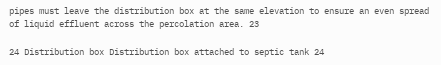pipes must leave the distribution box at the same elevation to ensure an even spread of liquid effluent across the percolation area. 23

24 Distribution box Distribution box attached to septic tank 24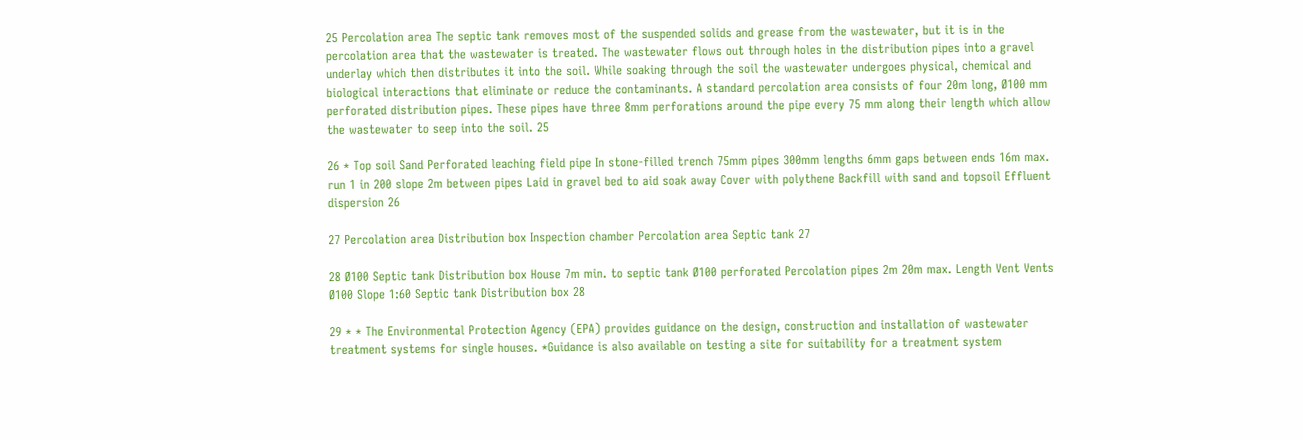25 Percolation area The septic tank removes most of the suspended solids and grease from the wastewater, but it is in the percolation area that the wastewater is treated. The wastewater flows out through holes in the distribution pipes into a gravel underlay which then distributes it into the soil. While soaking through the soil the wastewater undergoes physical, chemical and biological interactions that eliminate or reduce the contaminants. A standard percolation area consists of four 20m long, Ø100 mm perforated distribution pipes. These pipes have three 8mm perforations around the pipe every 75 mm along their length which allow the wastewater to seep into the soil. 25

26 * Top soil Sand Perforated leaching field pipe In stone-filled trench 75mm pipes 300mm lengths 6mm gaps between ends 16m max. run 1 in 200 slope 2m between pipes Laid in gravel bed to aid soak away Cover with polythene Backfill with sand and topsoil Effluent dispersion 26

27 Percolation area Distribution box Inspection chamber Percolation area Septic tank 27

28 Ø100 Septic tank Distribution box House 7m min. to septic tank Ø100 perforated Percolation pipes 2m 20m max. Length Vent Vents Ø100 Slope 1:60 Septic tank Distribution box 28

29 * * The Environmental Protection Agency (EPA) provides guidance on the design, construction and installation of wastewater treatment systems for single houses. *Guidance is also available on testing a site for suitability for a treatment system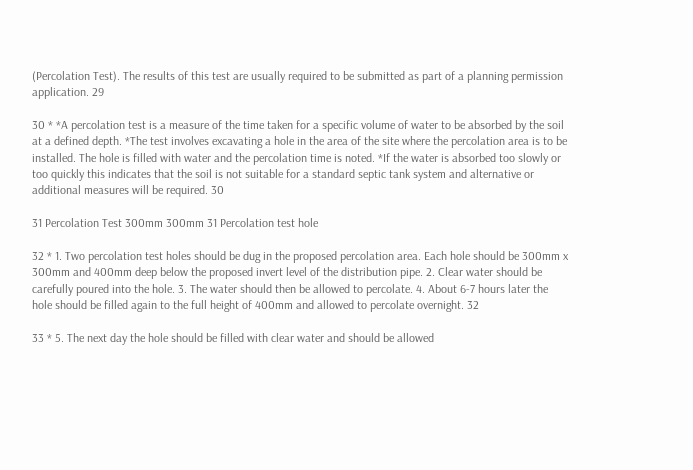(Percolation Test). The results of this test are usually required to be submitted as part of a planning permission application. 29

30 * *A percolation test is a measure of the time taken for a specific volume of water to be absorbed by the soil at a defined depth. *The test involves excavating a hole in the area of the site where the percolation area is to be installed. The hole is filled with water and the percolation time is noted. *If the water is absorbed too slowly or too quickly this indicates that the soil is not suitable for a standard septic tank system and alternative or additional measures will be required. 30

31 Percolation Test 300mm 300mm 31 Percolation test hole

32 * 1. Two percolation test holes should be dug in the proposed percolation area. Each hole should be 300mm x 300mm and 400mm deep below the proposed invert level of the distribution pipe. 2. Clear water should be carefully poured into the hole. 3. The water should then be allowed to percolate. 4. About 6-7 hours later the hole should be filled again to the full height of 400mm and allowed to percolate overnight. 32

33 * 5. The next day the hole should be filled with clear water and should be allowed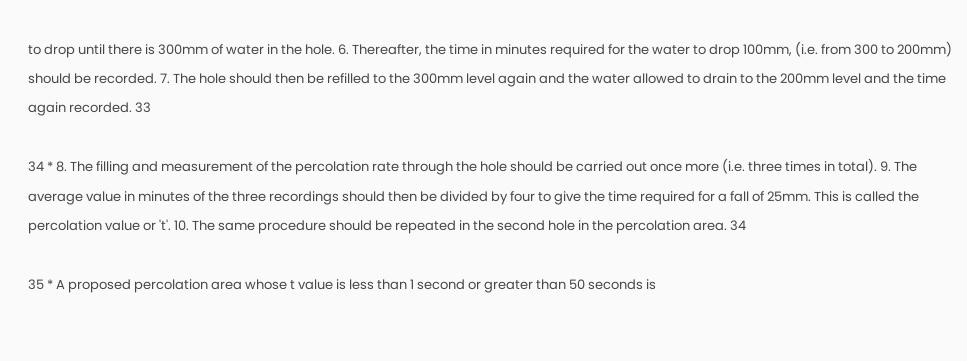to drop until there is 300mm of water in the hole. 6. Thereafter, the time in minutes required for the water to drop 100mm, (i.e. from 300 to 200mm) should be recorded. 7. The hole should then be refilled to the 300mm level again and the water allowed to drain to the 200mm level and the time again recorded. 33

34 * 8. The filling and measurement of the percolation rate through the hole should be carried out once more (i.e. three times in total). 9. The average value in minutes of the three recordings should then be divided by four to give the time required for a fall of 25mm. This is called the percolation value or 't'. 10. The same procedure should be repeated in the second hole in the percolation area. 34

35 * A proposed percolation area whose t value is less than 1 second or greater than 50 seconds is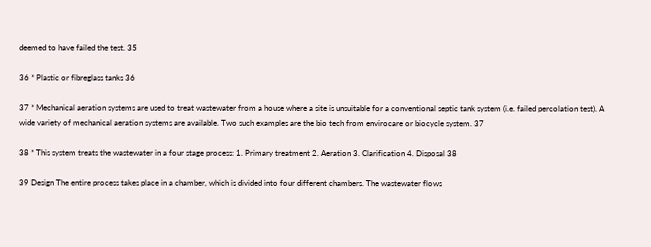deemed to have failed the test. 35

36 * Plastic or fibreglass tanks 36

37 * Mechanical aeration systems are used to treat wastewater from a house where a site is unsuitable for a conventional septic tank system (i.e. failed percolation test). A wide variety of mechanical aeration systems are available. Two such examples are the bio tech from envirocare or biocycle system. 37

38 * This system treats the wastewater in a four stage process: 1. Primary treatment 2. Aeration 3. Clarification 4. Disposal 38

39 Design The entire process takes place in a chamber, which is divided into four different chambers. The wastewater flows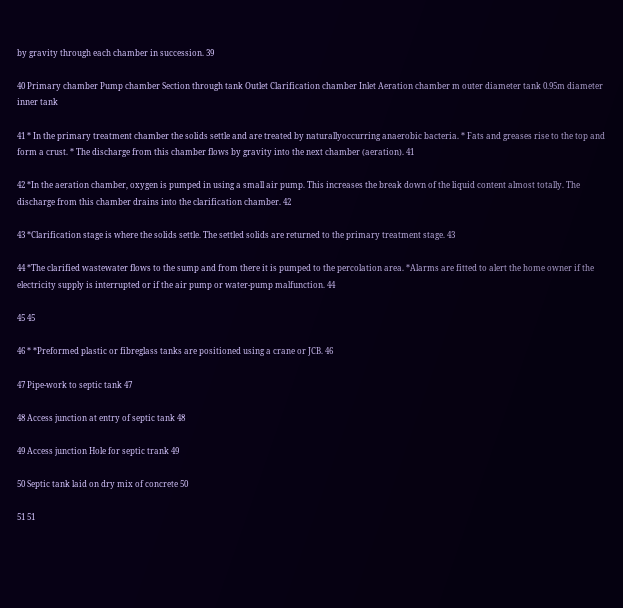by gravity through each chamber in succession. 39

40 Primary chamber Pump chamber Section through tank Outlet Clarification chamber Inlet Aeration chamber m outer diameter tank 0.95m diameter inner tank

41 * In the primary treatment chamber the solids settle and are treated by naturallyoccurring anaerobic bacteria. * Fats and greases rise to the top and form a crust. * The discharge from this chamber flows by gravity into the next chamber (aeration). 41

42 *In the aeration chamber, oxygen is pumped in using a small air pump. This increases the break down of the liquid content almost totally. The discharge from this chamber drains into the clarification chamber. 42

43 *Clarification stage is where the solids settle. The settled solids are returned to the primary treatment stage. 43

44 *The clarified wastewater flows to the sump and from there it is pumped to the percolation area. *Alarms are fitted to alert the home owner if the electricity supply is interrupted or if the air pump or water-pump malfunction. 44

45 45

46 * *Preformed plastic or fibreglass tanks are positioned using a crane or JCB. 46

47 Pipe-work to septic tank 47

48 Access junction at entry of septic tank 48

49 Access junction Hole for septic trank 49

50 Septic tank laid on dry mix of concrete 50

51 51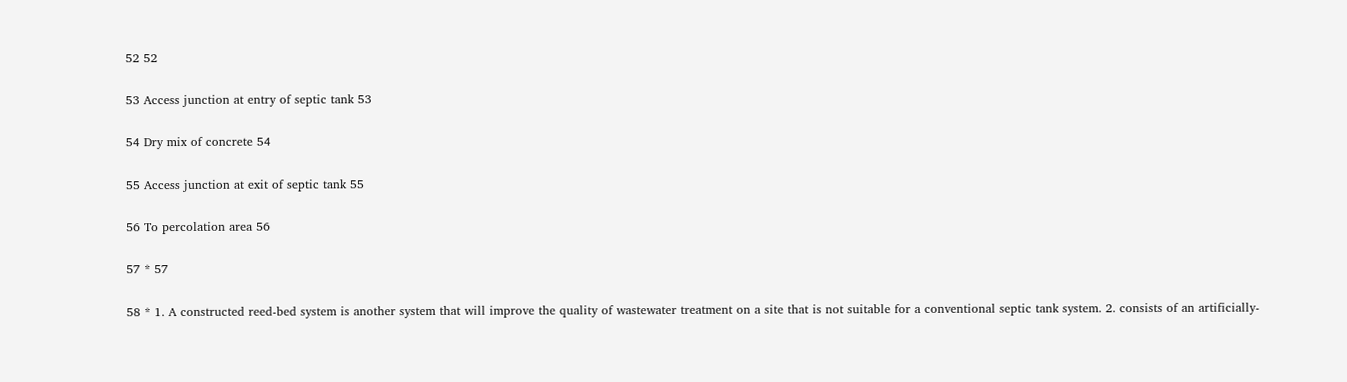52 52

53 Access junction at entry of septic tank 53

54 Dry mix of concrete 54

55 Access junction at exit of septic tank 55

56 To percolation area 56

57 * 57

58 * 1. A constructed reed-bed system is another system that will improve the quality of wastewater treatment on a site that is not suitable for a conventional septic tank system. 2. consists of an artificially-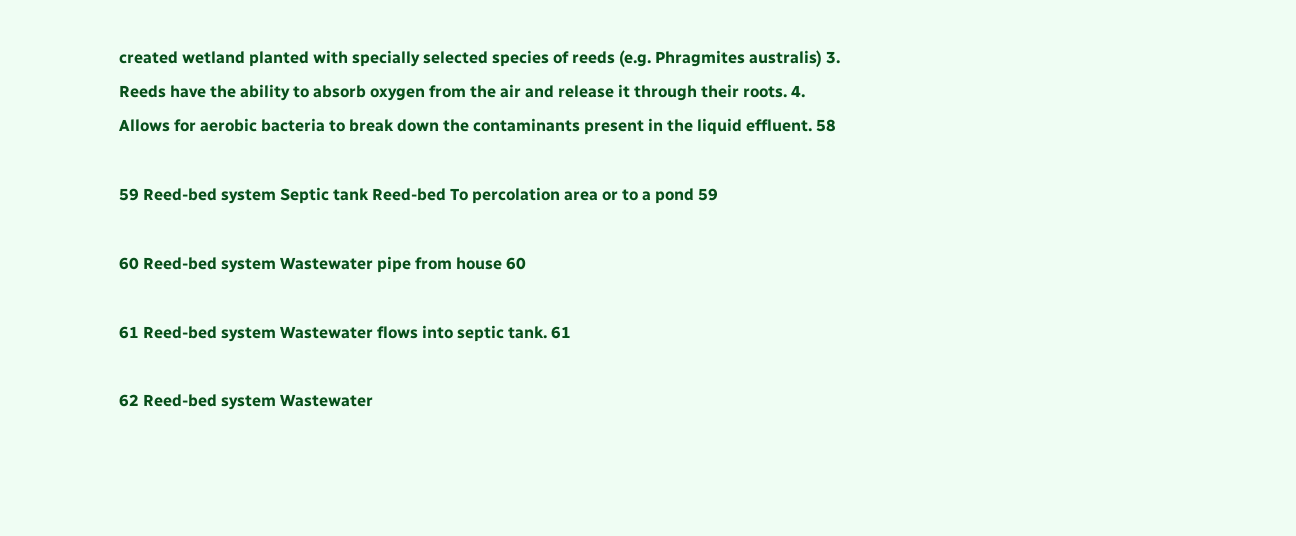created wetland planted with specially selected species of reeds (e.g. Phragmites australis) 3. Reeds have the ability to absorb oxygen from the air and release it through their roots. 4. Allows for aerobic bacteria to break down the contaminants present in the liquid effluent. 58

59 Reed-bed system Septic tank Reed-bed To percolation area or to a pond 59

60 Reed-bed system Wastewater pipe from house 60

61 Reed-bed system Wastewater flows into septic tank. 61

62 Reed-bed system Wastewater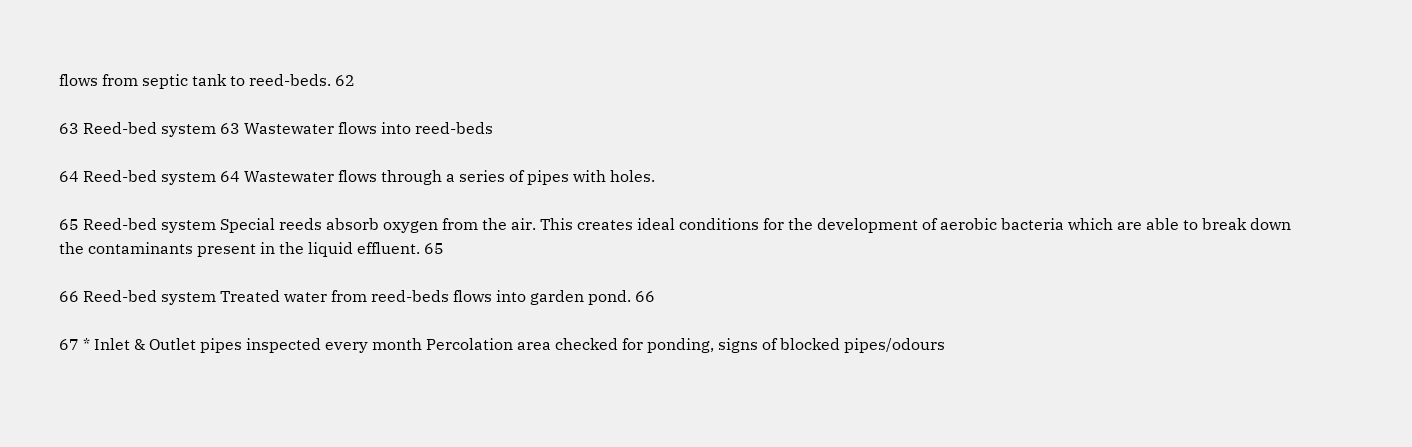flows from septic tank to reed-beds. 62

63 Reed-bed system 63 Wastewater flows into reed-beds

64 Reed-bed system 64 Wastewater flows through a series of pipes with holes.

65 Reed-bed system Special reeds absorb oxygen from the air. This creates ideal conditions for the development of aerobic bacteria which are able to break down the contaminants present in the liquid effluent. 65

66 Reed-bed system Treated water from reed-beds flows into garden pond. 66

67 * Inlet & Outlet pipes inspected every month Percolation area checked for ponding, signs of blocked pipes/odours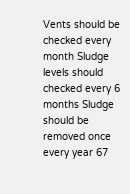Vents should be checked every month Sludge levels should checked every 6 months Sludge should be removed once every year 67